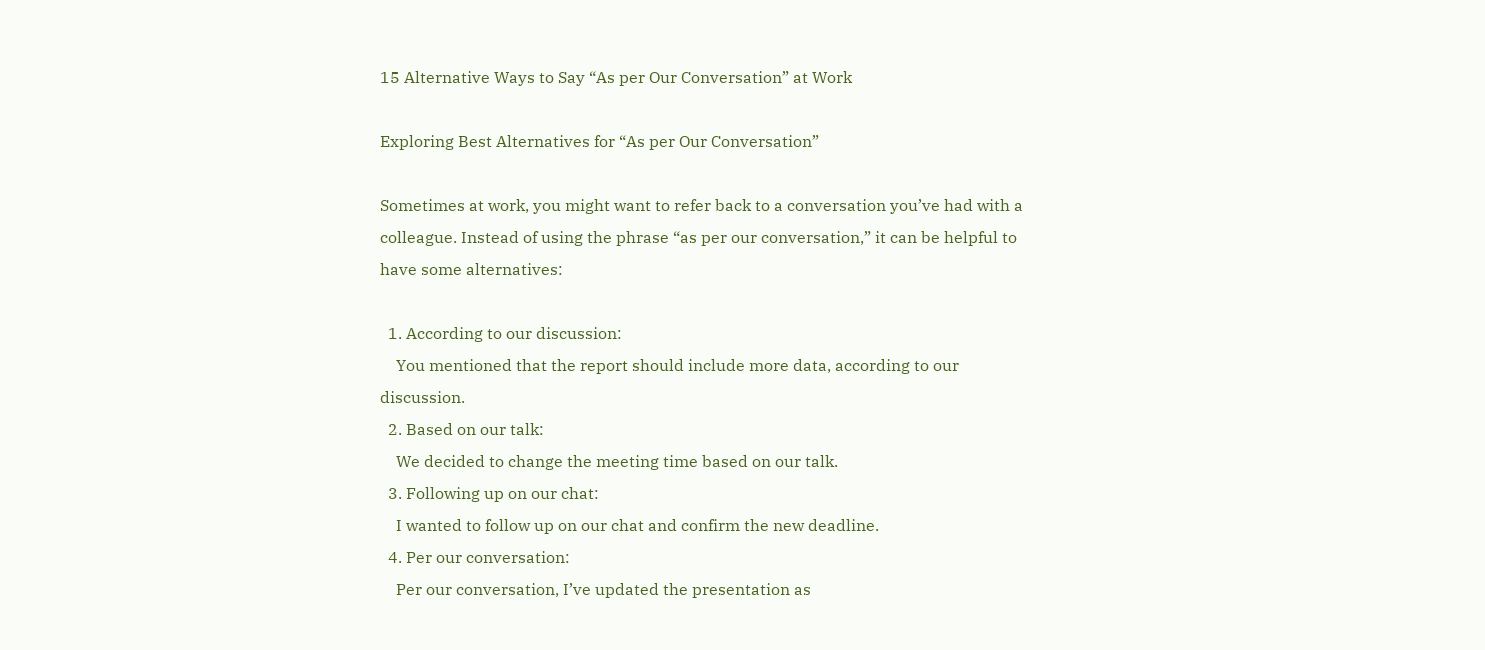15 Alternative Ways to Say “As per Our Conversation” at Work

Exploring Best Alternatives for “As per Our Conversation”

Sometimes at work, you might want to refer back to a conversation you’ve had with a colleague. Instead of using the phrase “as per our conversation,” it can be helpful to have some alternatives:

  1. According to our discussion:
    You mentioned that the report should include more data, according to our discussion.
  2. Based on our talk:
    We decided to change the meeting time based on our talk.
  3. Following up on our chat:
    I wanted to follow up on our chat and confirm the new deadline.
  4. Per our conversation:
    Per our conversation, I’ve updated the presentation as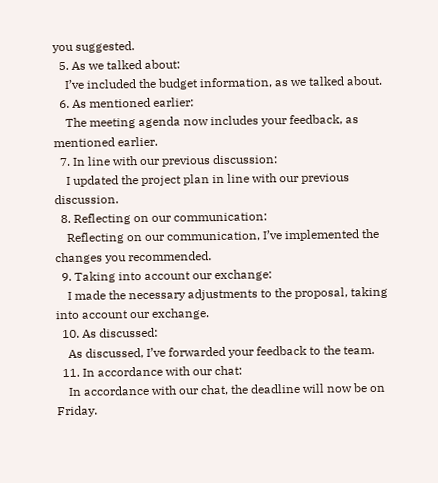you suggested.
  5. As we talked about:
    I’ve included the budget information, as we talked about.
  6. As mentioned earlier:
    The meeting agenda now includes your feedback, as mentioned earlier.
  7. In line with our previous discussion:
    I updated the project plan in line with our previous discussion.
  8. Reflecting on our communication:
    Reflecting on our communication, I’ve implemented the changes you recommended.
  9. Taking into account our exchange:
    I made the necessary adjustments to the proposal, taking into account our exchange.
  10. As discussed:
    As discussed, I’ve forwarded your feedback to the team.
  11. In accordance with our chat:
    In accordance with our chat, the deadline will now be on Friday.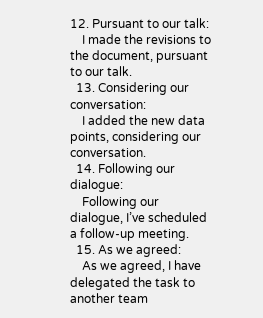12. Pursuant to our talk:
    I made the revisions to the document, pursuant to our talk.
  13. Considering our conversation:
    I added the new data points, considering our conversation.
  14. Following our dialogue:
    Following our dialogue, I’ve scheduled a follow-up meeting.
  15. As we agreed:
    As we agreed, I have delegated the task to another team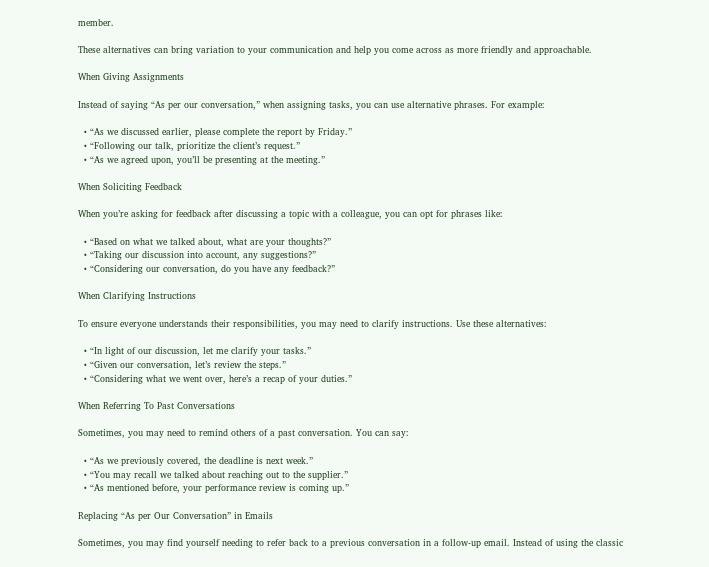member.

These alternatives can bring variation to your communication and help you come across as more friendly and approachable.

When Giving Assignments

Instead of saying “As per our conversation,” when assigning tasks, you can use alternative phrases. For example:

  • “As we discussed earlier, please complete the report by Friday.”
  • “Following our talk, prioritize the client’s request.”
  • “As we agreed upon, you’ll be presenting at the meeting.”

When Soliciting Feedback

When you’re asking for feedback after discussing a topic with a colleague, you can opt for phrases like:

  • “Based on what we talked about, what are your thoughts?”
  • “Taking our discussion into account, any suggestions?”
  • “Considering our conversation, do you have any feedback?”

When Clarifying Instructions

To ensure everyone understands their responsibilities, you may need to clarify instructions. Use these alternatives:

  • “In light of our discussion, let me clarify your tasks.”
  • “Given our conversation, let’s review the steps.”
  • “Considering what we went over, here’s a recap of your duties.”

When Referring To Past Conversations

Sometimes, you may need to remind others of a past conversation. You can say:

  • “As we previously covered, the deadline is next week.”
  • “You may recall we talked about reaching out to the supplier.”
  • “As mentioned before, your performance review is coming up.”

Replacing “As per Our Conversation” in Emails

Sometimes, you may find yourself needing to refer back to a previous conversation in a follow-up email. Instead of using the classic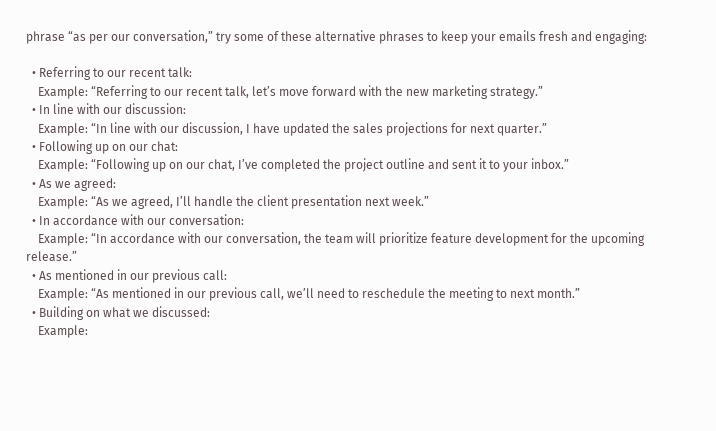phrase “as per our conversation,” try some of these alternative phrases to keep your emails fresh and engaging:

  • Referring to our recent talk:
    Example: “Referring to our recent talk, let’s move forward with the new marketing strategy.”
  • In line with our discussion:
    Example: “In line with our discussion, I have updated the sales projections for next quarter.”
  • Following up on our chat:
    Example: “Following up on our chat, I’ve completed the project outline and sent it to your inbox.”
  • As we agreed:
    Example: “As we agreed, I’ll handle the client presentation next week.”
  • In accordance with our conversation:
    Example: “In accordance with our conversation, the team will prioritize feature development for the upcoming release.”
  • As mentioned in our previous call:
    Example: “As mentioned in our previous call, we’ll need to reschedule the meeting to next month.”
  • Building on what we discussed:
    Example: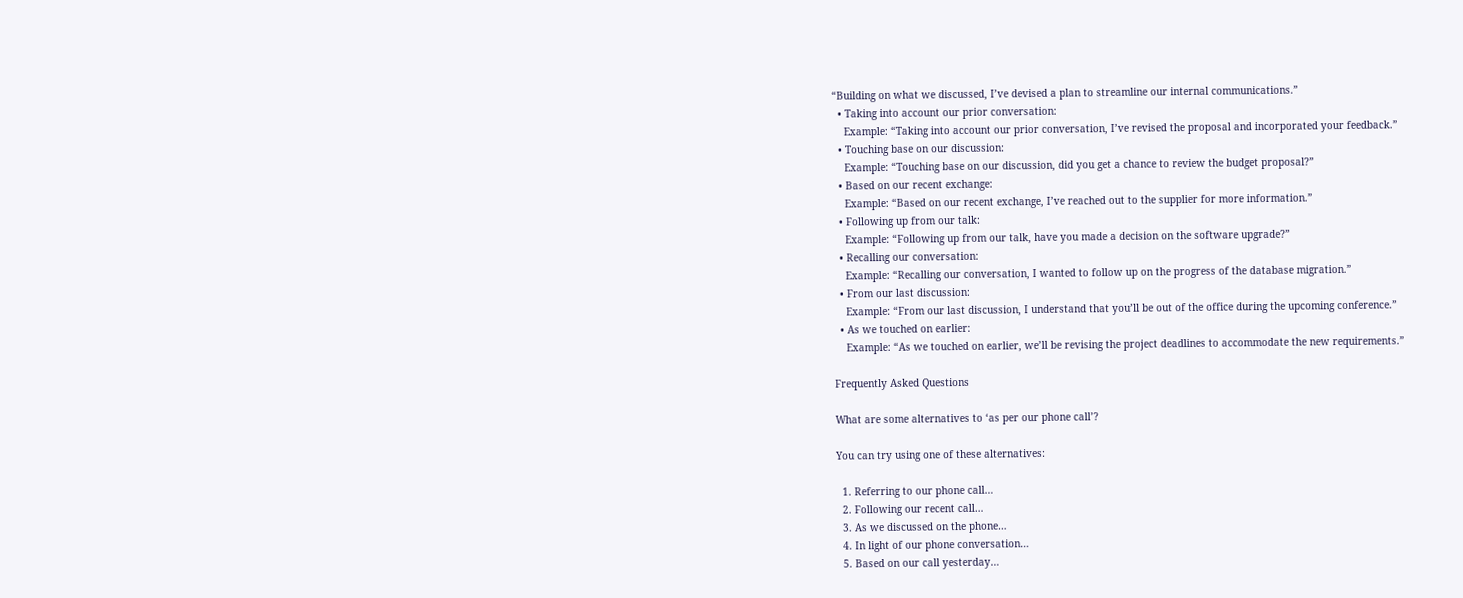“Building on what we discussed, I’ve devised a plan to streamline our internal communications.”
  • Taking into account our prior conversation:
    Example: “Taking into account our prior conversation, I’ve revised the proposal and incorporated your feedback.”
  • Touching base on our discussion:
    Example: “Touching base on our discussion, did you get a chance to review the budget proposal?”
  • Based on our recent exchange:
    Example: “Based on our recent exchange, I’ve reached out to the supplier for more information.”
  • Following up from our talk:
    Example: “Following up from our talk, have you made a decision on the software upgrade?”
  • Recalling our conversation:
    Example: “Recalling our conversation, I wanted to follow up on the progress of the database migration.”
  • From our last discussion:
    Example: “From our last discussion, I understand that you’ll be out of the office during the upcoming conference.”
  • As we touched on earlier:
    Example: “As we touched on earlier, we’ll be revising the project deadlines to accommodate the new requirements.”

Frequently Asked Questions

What are some alternatives to ‘as per our phone call’?

You can try using one of these alternatives:

  1. Referring to our phone call…
  2. Following our recent call…
  3. As we discussed on the phone…
  4. In light of our phone conversation…
  5. Based on our call yesterday…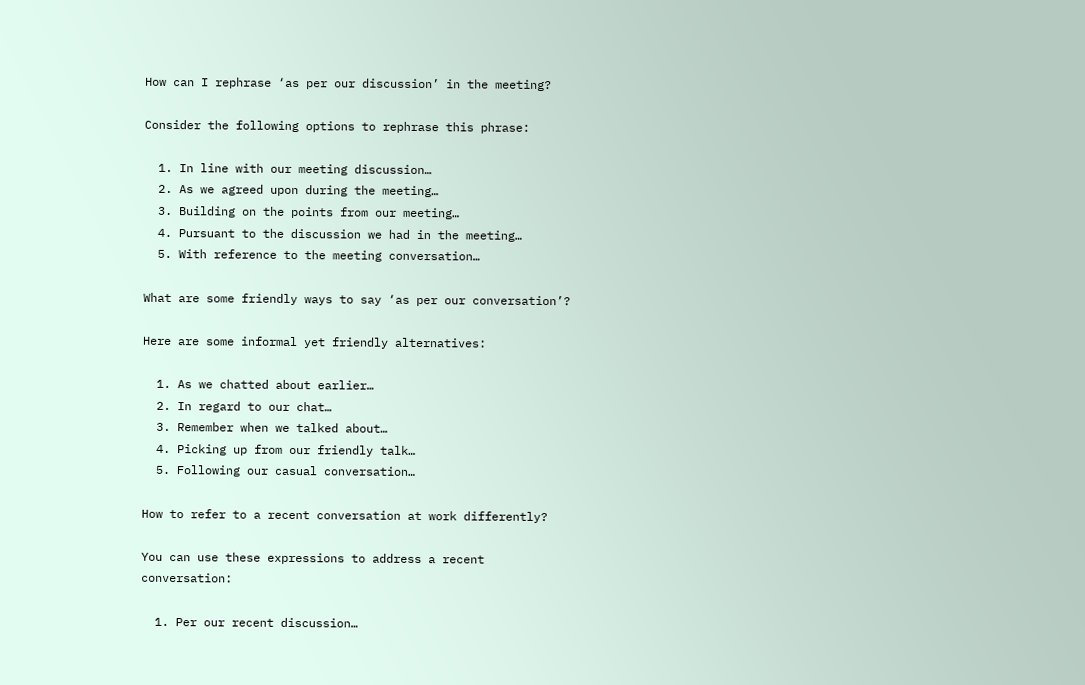How can I rephrase ‘as per our discussion’ in the meeting?

Consider the following options to rephrase this phrase:

  1. In line with our meeting discussion…
  2. As we agreed upon during the meeting…
  3. Building on the points from our meeting…
  4. Pursuant to the discussion we had in the meeting…
  5. With reference to the meeting conversation…

What are some friendly ways to say ‘as per our conversation’?

Here are some informal yet friendly alternatives:

  1. As we chatted about earlier…
  2. In regard to our chat…
  3. Remember when we talked about…
  4. Picking up from our friendly talk…
  5. Following our casual conversation…

How to refer to a recent conversation at work differently?

You can use these expressions to address a recent conversation:

  1. Per our recent discussion…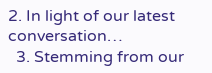2. In light of our latest conversation…
  3. Stemming from our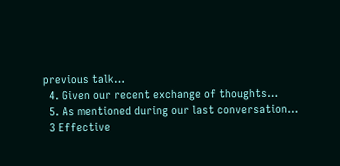previous talk…
  4. Given our recent exchange of thoughts…
  5. As mentioned during our last conversation…
  3 Effective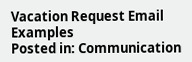Vacation Request Email Examples
Posted in: Communication